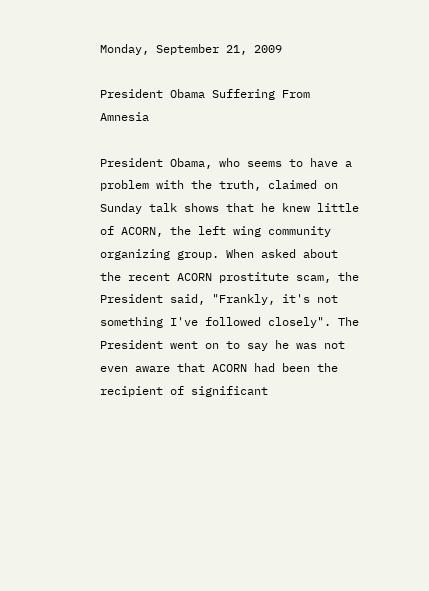Monday, September 21, 2009

President Obama Suffering From Amnesia

President Obama, who seems to have a problem with the truth, claimed on Sunday talk shows that he knew little of ACORN, the left wing community organizing group. When asked about the recent ACORN prostitute scam, the President said, "Frankly, it's not something I've followed closely". The President went on to say he was not even aware that ACORN had been the recipient of significant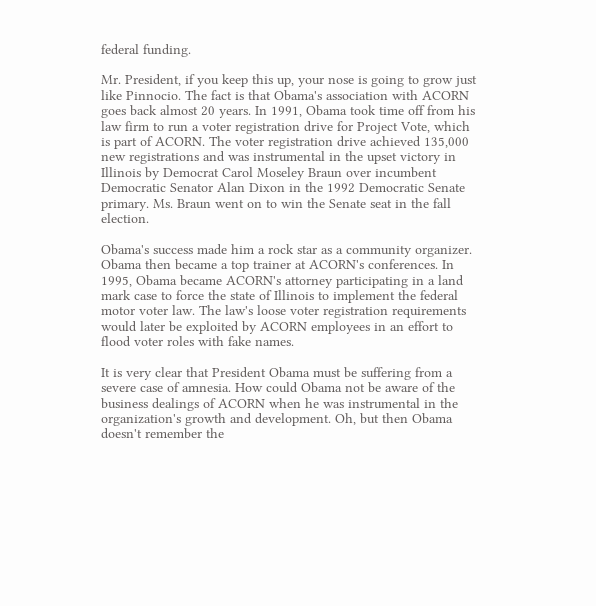federal funding.

Mr. President, if you keep this up, your nose is going to grow just like Pinnocio. The fact is that Obama's association with ACORN goes back almost 20 years. In 1991, Obama took time off from his law firm to run a voter registration drive for Project Vote, which is part of ACORN. The voter registration drive achieved 135,000 new registrations and was instrumental in the upset victory in Illinois by Democrat Carol Moseley Braun over incumbent Democratic Senator Alan Dixon in the 1992 Democratic Senate primary. Ms. Braun went on to win the Senate seat in the fall election.

Obama's success made him a rock star as a community organizer. Obama then became a top trainer at ACORN's conferences. In 1995, Obama became ACORN's attorney participating in a land mark case to force the state of Illinois to implement the federal motor voter law. The law's loose voter registration requirements would later be exploited by ACORN employees in an effort to flood voter roles with fake names.

It is very clear that President Obama must be suffering from a severe case of amnesia. How could Obama not be aware of the business dealings of ACORN when he was instrumental in the organization's growth and development. Oh, but then Obama doesn't remember the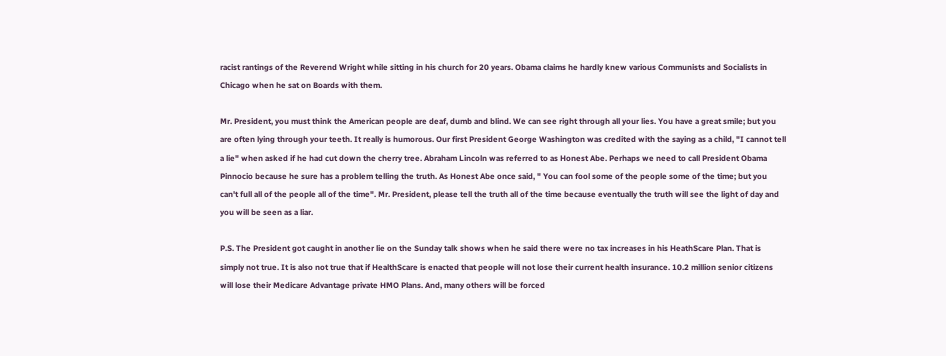racist rantings of the Reverend Wright while sitting in his church for 20 years. Obama claims he hardly knew various Communists and Socialists in Chicago when he sat on Boards with them.

Mr. President, you must think the American people are deaf, dumb and blind. We can see right through all your lies. You have a great smile; but you are often lying through your teeth. It really is humorous. Our first President George Washington was credited with the saying as a child, "I cannot tell a lie" when asked if he had cut down the cherry tree. Abraham Lincoln was referred to as Honest Abe. Perhaps we need to call President Obama Pinnocio because he sure has a problem telling the truth. As Honest Abe once said, " You can fool some of the people some of the time; but you can't full all of the people all of the time". Mr. President, please tell the truth all of the time because eventually the truth will see the light of day and you will be seen as a liar.

P.S. The President got caught in another lie on the Sunday talk shows when he said there were no tax increases in his HeathScare Plan. That is simply not true. It is also not true that if HealthScare is enacted that people will not lose their current health insurance. 10.2 million senior citizens will lose their Medicare Advantage private HMO Plans. And, many others will be forced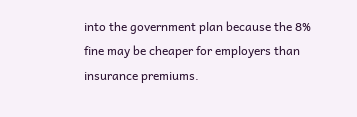into the government plan because the 8% fine may be cheaper for employers than insurance premiums.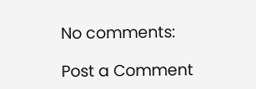No comments:

Post a Comment